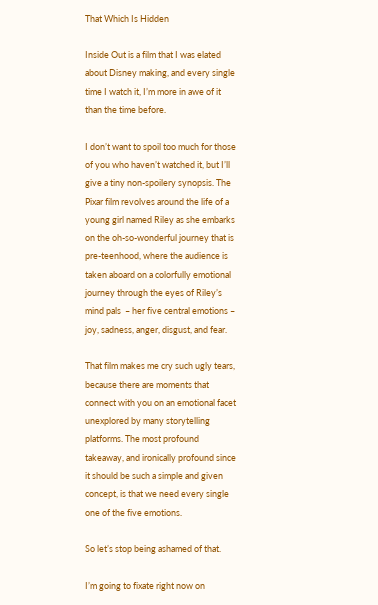That Which Is Hidden

Inside Out is a film that I was elated about Disney making, and every single time I watch it, I’m more in awe of it than the time before.

I don’t want to spoil too much for those of you who haven’t watched it, but I’ll give a tiny non-spoilery synopsis. The Pixar film revolves around the life of a young girl named Riley as she embarks on the oh-so-wonderful journey that is pre-teenhood, where the audience is taken aboard on a colorfully emotional journey through the eyes of Riley’s mind pals  – her five central emotions – joy, sadness, anger, disgust, and fear.

That film makes me cry such ugly tears, because there are moments that connect with you on an emotional facet unexplored by many storytelling platforms. The most profound takeaway, and ironically profound since it should be such a simple and given concept, is that we need every single one of the five emotions.

So let’s stop being ashamed of that.

I’m going to fixate right now on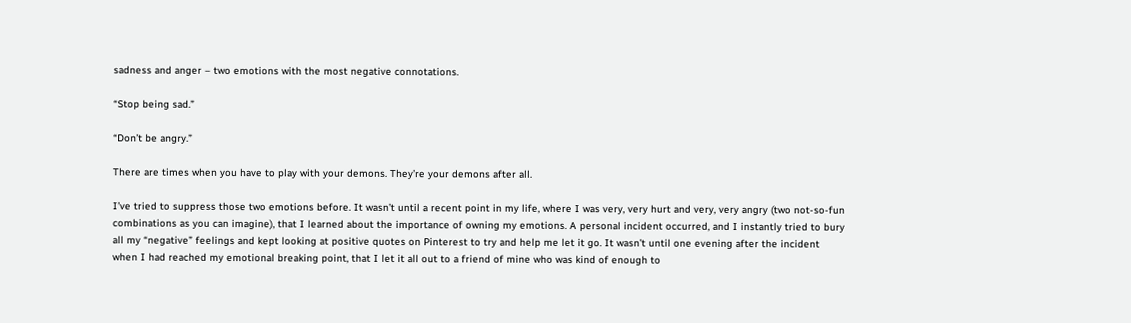sadness and anger – two emotions with the most negative connotations.

“Stop being sad.”

“Don’t be angry.”

There are times when you have to play with your demons. They’re your demons after all.

I’ve tried to suppress those two emotions before. It wasn’t until a recent point in my life, where I was very, very hurt and very, very angry (two not-so-fun combinations as you can imagine), that I learned about the importance of owning my emotions. A personal incident occurred, and I instantly tried to bury all my “negative” feelings and kept looking at positive quotes on Pinterest to try and help me let it go. It wasn’t until one evening after the incident when I had reached my emotional breaking point, that I let it all out to a friend of mine who was kind of enough to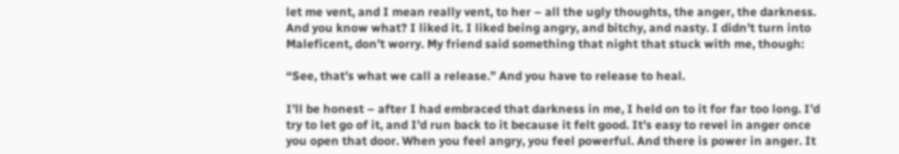let me vent, and I mean really vent, to her – all the ugly thoughts, the anger, the darkness. And you know what? I liked it. I liked being angry, and bitchy, and nasty. I didn’t turn into Maleficent, don’t worry. My friend said something that night that stuck with me, though:

“See, that’s what we call a release.” And you have to release to heal.

I’ll be honest – after I had embraced that darkness in me, I held on to it for far too long. I’d try to let go of it, and I’d run back to it because it felt good. It’s easy to revel in anger once you open that door. When you feel angry, you feel powerful. And there is power in anger. It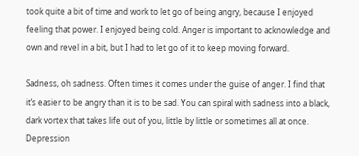took quite a bit of time and work to let go of being angry, because I enjoyed feeling that power. I enjoyed being cold. Anger is important to acknowledge and own and revel in a bit, but I had to let go of it to keep moving forward.

Sadness, oh sadness. Often times it comes under the guise of anger. I find that it’s easier to be angry than it is to be sad. You can spiral with sadness into a black, dark vortex that takes life out of you, little by little or sometimes all at once. Depression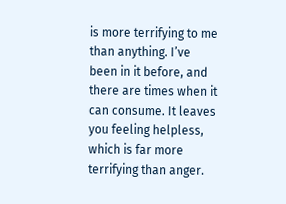is more terrifying to me than anything. I’ve been in it before, and there are times when it can consume. It leaves you feeling helpless, which is far more terrifying than anger.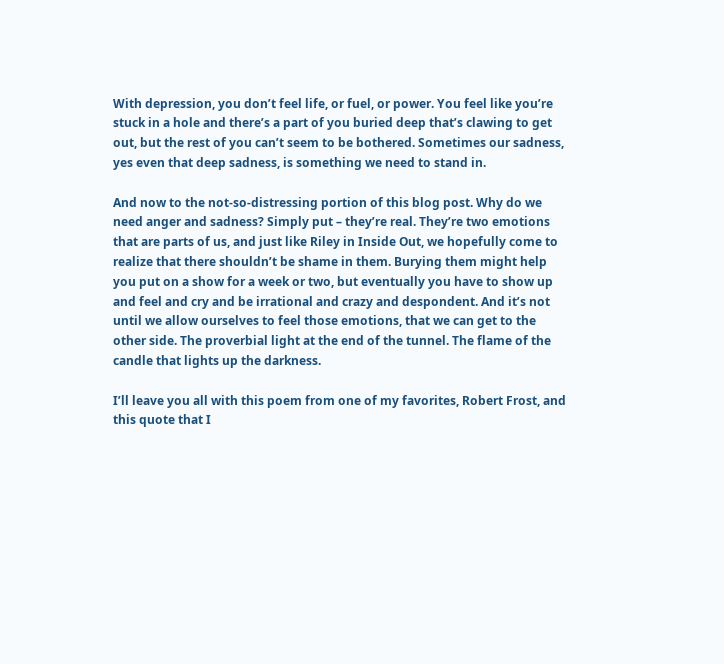With depression, you don’t feel life, or fuel, or power. You feel like you’re stuck in a hole and there’s a part of you buried deep that’s clawing to get out, but the rest of you can’t seem to be bothered. Sometimes our sadness, yes even that deep sadness, is something we need to stand in.

And now to the not-so-distressing portion of this blog post. Why do we need anger and sadness? Simply put – they’re real. They’re two emotions that are parts of us, and just like Riley in Inside Out, we hopefully come to realize that there shouldn’t be shame in them. Burying them might help you put on a show for a week or two, but eventually you have to show up and feel and cry and be irrational and crazy and despondent. And it’s not until we allow ourselves to feel those emotions, that we can get to the other side. The proverbial light at the end of the tunnel. The flame of the candle that lights up the darkness.

I’ll leave you all with this poem from one of my favorites, Robert Frost, and this quote that I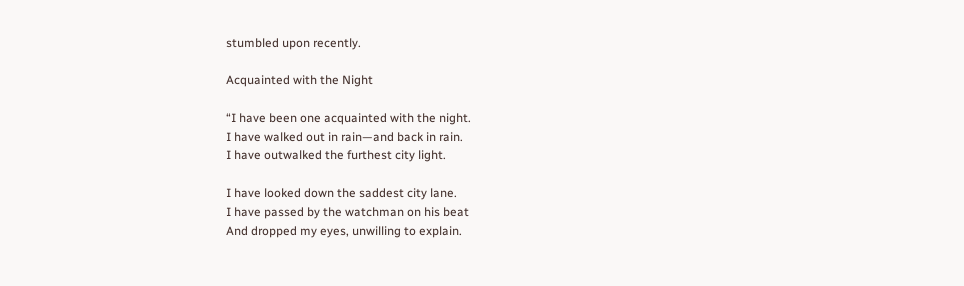stumbled upon recently.

Acquainted with the Night

“I have been one acquainted with the night.
I have walked out in rain—and back in rain.
I have outwalked the furthest city light.

I have looked down the saddest city lane.
I have passed by the watchman on his beat
And dropped my eyes, unwilling to explain.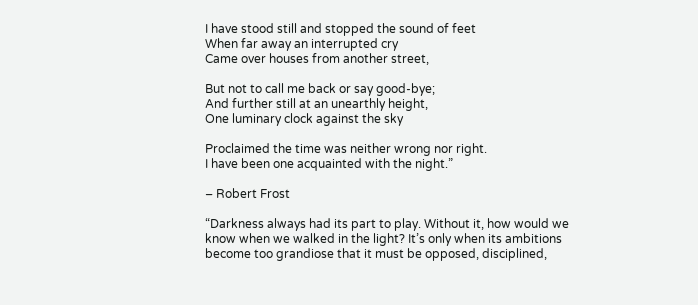I have stood still and stopped the sound of feet
When far away an interrupted cry
Came over houses from another street,

But not to call me back or say good-bye;
And further still at an unearthly height,
One luminary clock against the sky

Proclaimed the time was neither wrong nor right.
I have been one acquainted with the night.”

– Robert Frost

“Darkness always had its part to play. Without it, how would we know when we walked in the light? It’s only when its ambitions become too grandiose that it must be opposed, disciplined,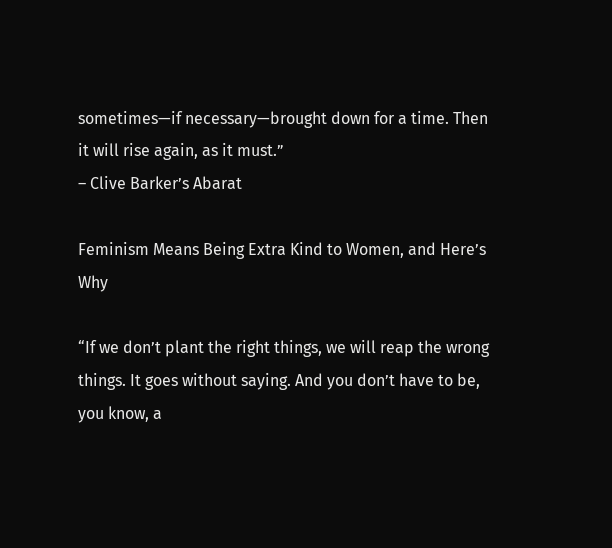sometimes—if necessary—brought down for a time. Then it will rise again, as it must.”
– Clive Barker’s Abarat

Feminism Means Being Extra Kind to Women, and Here’s Why

“If we don’t plant the right things, we will reap the wrong things. It goes without saying. And you don’t have to be, you know, a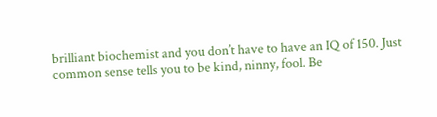brilliant biochemist and you don’t have to have an IQ of 150. Just common sense tells you to be kind, ninny, fool. Be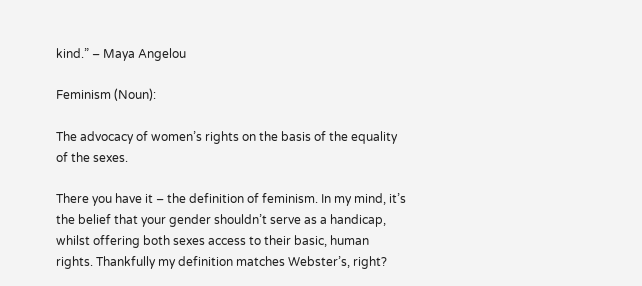kind.” – Maya Angelou

Feminism (Noun):

The advocacy of women’s rights on the basis of the equality of the sexes.

There you have it – the definition of feminism. In my mind, it’s the belief that your gender shouldn’t serve as a handicap, whilst offering both sexes access to their basic, human rights. Thankfully my definition matches Webster’s, right?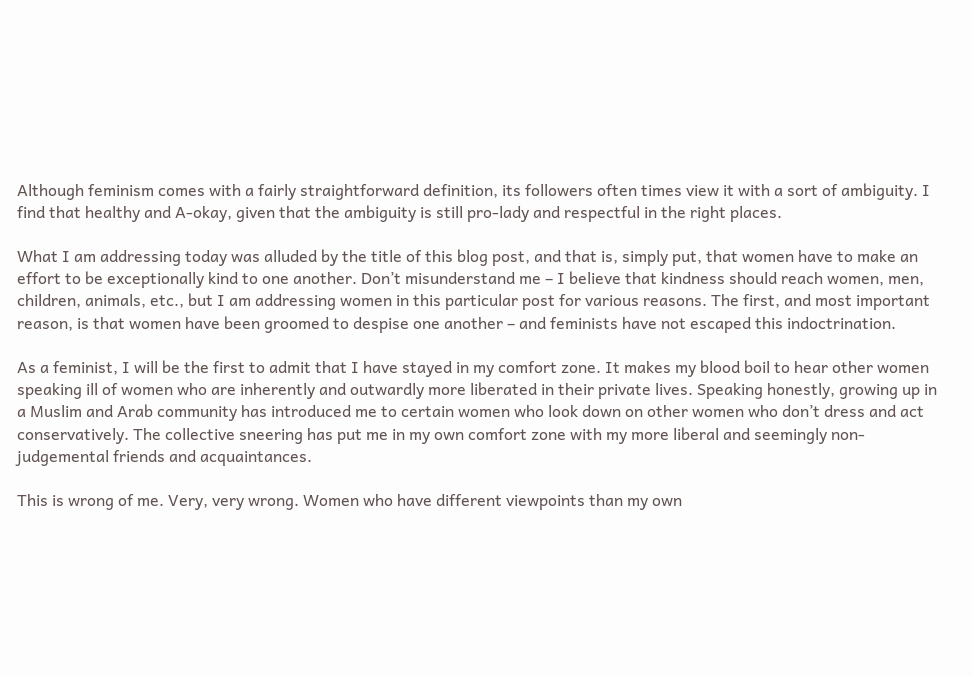Although feminism comes with a fairly straightforward definition, its followers often times view it with a sort of ambiguity. I find that healthy and A-okay, given that the ambiguity is still pro-lady and respectful in the right places.

What I am addressing today was alluded by the title of this blog post, and that is, simply put, that women have to make an effort to be exceptionally kind to one another. Don’t misunderstand me – I believe that kindness should reach women, men, children, animals, etc., but I am addressing women in this particular post for various reasons. The first, and most important reason, is that women have been groomed to despise one another – and feminists have not escaped this indoctrination.

As a feminist, I will be the first to admit that I have stayed in my comfort zone. It makes my blood boil to hear other women speaking ill of women who are inherently and outwardly more liberated in their private lives. Speaking honestly, growing up in a Muslim and Arab community has introduced me to certain women who look down on other women who don’t dress and act conservatively. The collective sneering has put me in my own comfort zone with my more liberal and seemingly non-judgemental friends and acquaintances.

This is wrong of me. Very, very wrong. Women who have different viewpoints than my own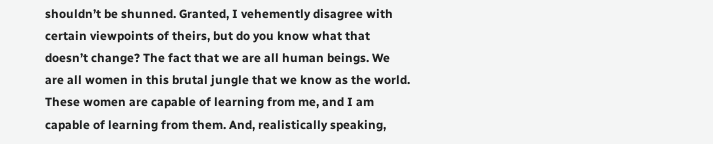shouldn’t be shunned. Granted, I vehemently disagree with certain viewpoints of theirs, but do you know what that doesn’t change? The fact that we are all human beings. We are all women in this brutal jungle that we know as the world. These women are capable of learning from me, and I am capable of learning from them. And, realistically speaking,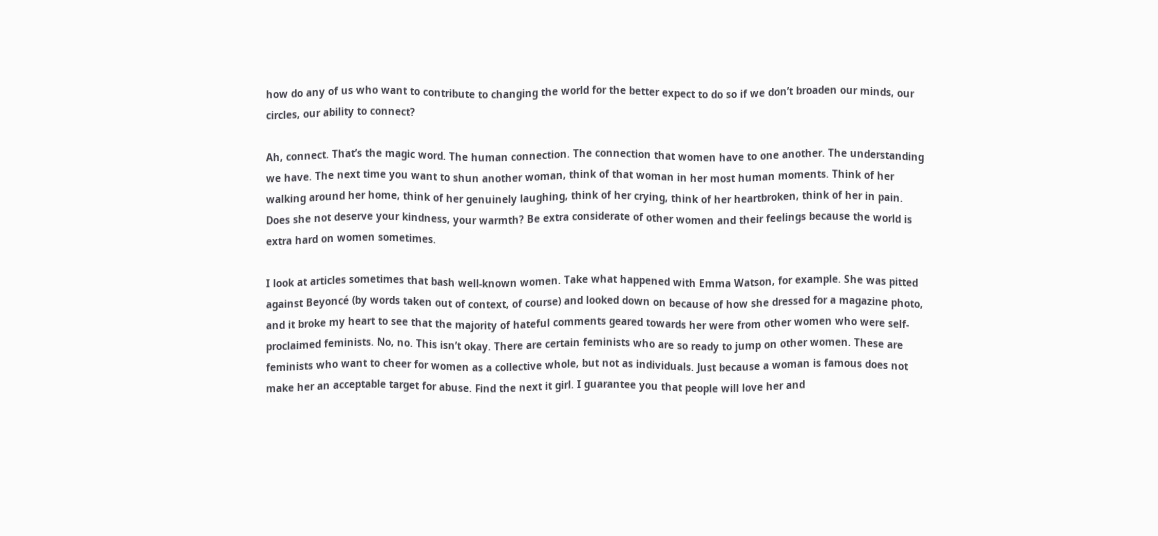how do any of us who want to contribute to changing the world for the better expect to do so if we don’t broaden our minds, our circles, our ability to connect?

Ah, connect. That’s the magic word. The human connection. The connection that women have to one another. The understanding we have. The next time you want to shun another woman, think of that woman in her most human moments. Think of her walking around her home, think of her genuinely laughing, think of her crying, think of her heartbroken, think of her in pain. Does she not deserve your kindness, your warmth? Be extra considerate of other women and their feelings because the world is extra hard on women sometimes.

I look at articles sometimes that bash well-known women. Take what happened with Emma Watson, for example. She was pitted against Beyoncé (by words taken out of context, of course) and looked down on because of how she dressed for a magazine photo, and it broke my heart to see that the majority of hateful comments geared towards her were from other women who were self-proclaimed feminists. No, no. This isn’t okay. There are certain feminists who are so ready to jump on other women. These are feminists who want to cheer for women as a collective whole, but not as individuals. Just because a woman is famous does not make her an acceptable target for abuse. Find the next it girl. I guarantee you that people will love her and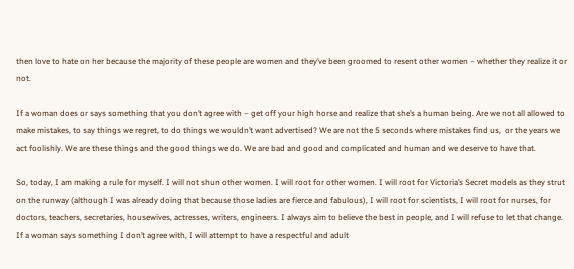then love to hate on her because the majority of these people are women and they’ve been groomed to resent other women – whether they realize it or not.

If a woman does or says something that you don’t agree with – get off your high horse and realize that she’s a human being. Are we not all allowed to make mistakes, to say things we regret, to do things we wouldn’t want advertised? We are not the 5 seconds where mistakes find us,  or the years we act foolishly. We are these things and the good things we do. We are bad and good and complicated and human and we deserve to have that.

So, today, I am making a rule for myself. I will not shun other women. I will root for other women. I will root for Victoria’s Secret models as they strut on the runway (although I was already doing that because those ladies are fierce and fabulous), I will root for scientists, I will root for nurses, for doctors, teachers, secretaries, housewives, actresses, writers, engineers. I always aim to believe the best in people, and I will refuse to let that change. If a woman says something I don’t agree with, I will attempt to have a respectful and adult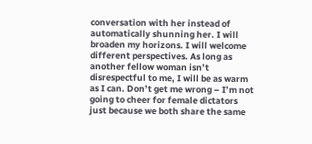conversation with her instead of automatically shunning her. I will broaden my horizons. I will welcome different perspectives. As long as another fellow woman isn’t disrespectful to me, I will be as warm as I can. Don’t get me wrong – I’m not going to cheer for female dictators just because we both share the same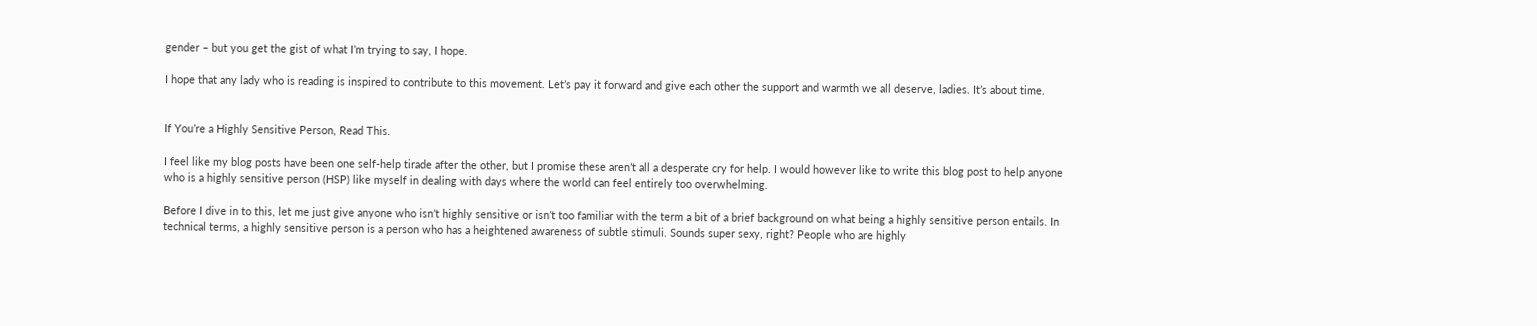gender – but you get the gist of what I’m trying to say, I hope.

I hope that any lady who is reading is inspired to contribute to this movement. Let’s pay it forward and give each other the support and warmth we all deserve, ladies. It’s about time.


If You’re a Highly Sensitive Person, Read This.

I feel like my blog posts have been one self-help tirade after the other, but I promise these aren’t all a desperate cry for help. I would however like to write this blog post to help anyone who is a highly sensitive person (HSP) like myself in dealing with days where the world can feel entirely too overwhelming.

Before I dive in to this, let me just give anyone who isn’t highly sensitive or isn’t too familiar with the term a bit of a brief background on what being a highly sensitive person entails. In technical terms, a highly sensitive person is a person who has a heightened awareness of subtle stimuli. Sounds super sexy, right? People who are highly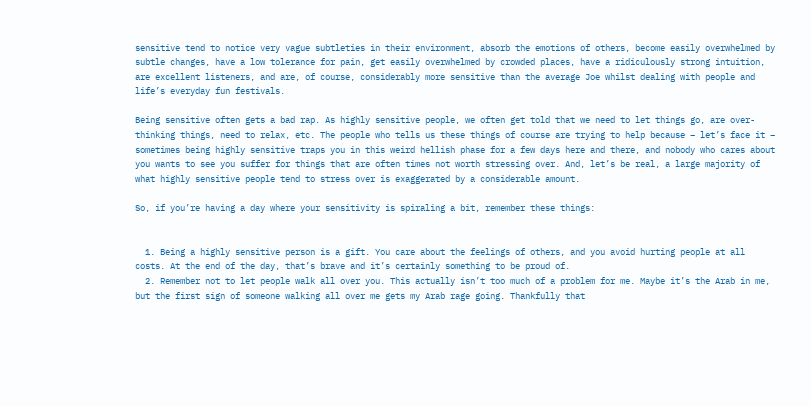sensitive tend to notice very vague subtleties in their environment, absorb the emotions of others, become easily overwhelmed by subtle changes, have a low tolerance for pain, get easily overwhelmed by crowded places, have a ridiculously strong intuition, are excellent listeners, and are, of course, considerably more sensitive than the average Joe whilst dealing with people and life’s everyday fun festivals.

Being sensitive often gets a bad rap. As highly sensitive people, we often get told that we need to let things go, are over-thinking things, need to relax, etc. The people who tells us these things of course are trying to help because – let’s face it – sometimes being highly sensitive traps you in this weird hellish phase for a few days here and there, and nobody who cares about you wants to see you suffer for things that are often times not worth stressing over. And, let’s be real, a large majority of what highly sensitive people tend to stress over is exaggerated by a considerable amount.

So, if you’re having a day where your sensitivity is spiraling a bit, remember these things:


  1. Being a highly sensitive person is a gift. You care about the feelings of others, and you avoid hurting people at all costs. At the end of the day, that’s brave and it’s certainly something to be proud of.
  2. Remember not to let people walk all over you. This actually isn’t too much of a problem for me. Maybe it’s the Arab in me, but the first sign of someone walking all over me gets my Arab rage going. Thankfully that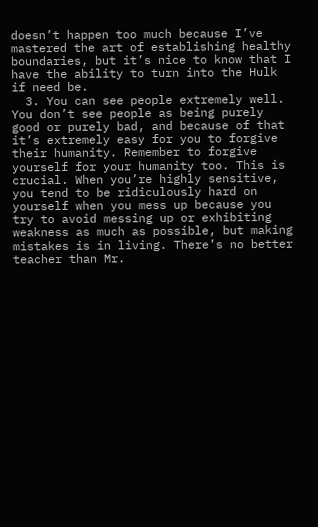doesn’t happen too much because I’ve mastered the art of establishing healthy boundaries, but it’s nice to know that I have the ability to turn into the Hulk if need be.
  3. You can see people extremely well. You don’t see people as being purely good or purely bad, and because of that it’s extremely easy for you to forgive their humanity. Remember to forgive yourself for your humanity too. This is crucial. When you’re highly sensitive, you tend to be ridiculously hard on yourself when you mess up because you try to avoid messing up or exhibiting weakness as much as possible, but making mistakes is in living. There’s no better teacher than Mr.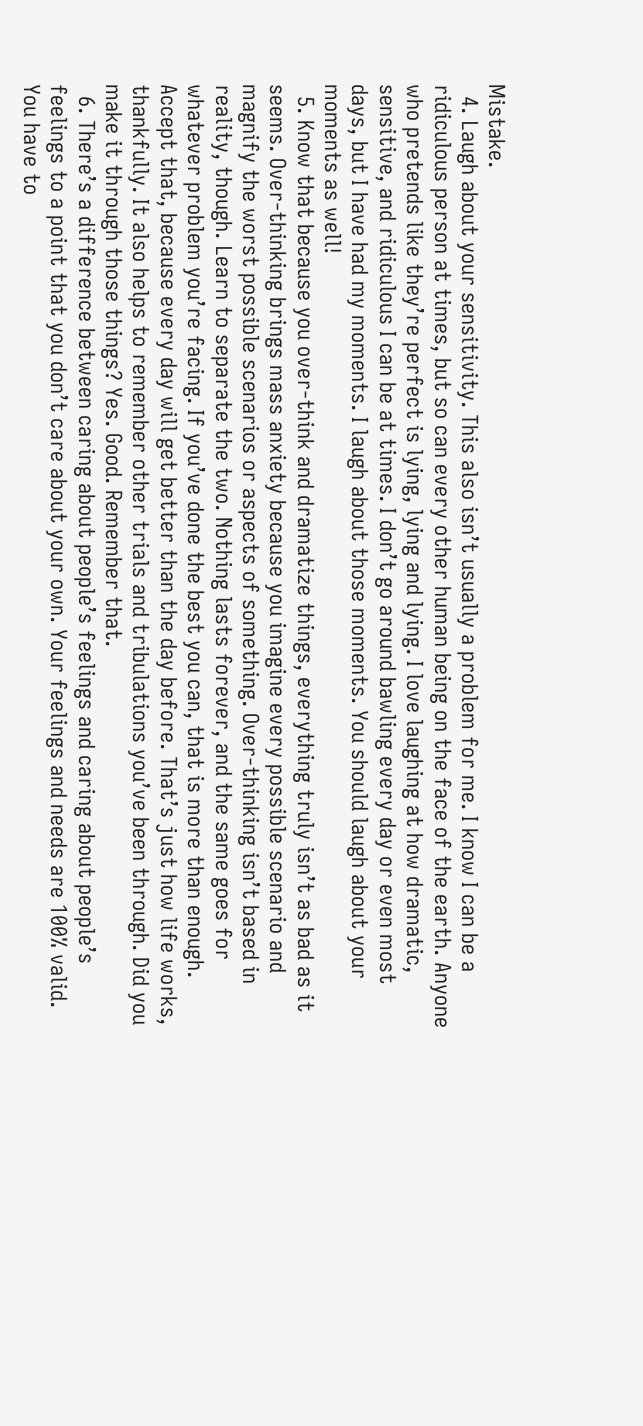Mistake.
  4. Laugh about your sensitivity. This also isn’t usually a problem for me. I know I can be a ridiculous person at times, but so can every other human being on the face of the earth. Anyone who pretends like they’re perfect is lying, lying and lying. I love laughing at how dramatic, sensitive, and ridiculous I can be at times. I don’t go around bawling every day or even most days, but I have had my moments. I laugh about those moments. You should laugh about your moments as well!
  5. Know that because you over-think and dramatize things, everything truly isn’t as bad as it seems. Over-thinking brings mass anxiety because you imagine every possible scenario and magnify the worst possible scenarios or aspects of something. Over-thinking isn’t based in reality, though. Learn to separate the two. Nothing lasts forever, and the same goes for whatever problem you’re facing. If you’ve done the best you can, that is more than enough. Accept that, because every day will get better than the day before. That’s just how life works, thankfully. It also helps to remember other trials and tribulations you’ve been through. Did you make it through those things? Yes. Good. Remember that.
  6. There’s a difference between caring about people’s feelings and caring about people’s feelings to a point that you don’t care about your own. Your feelings and needs are 100% valid. You have to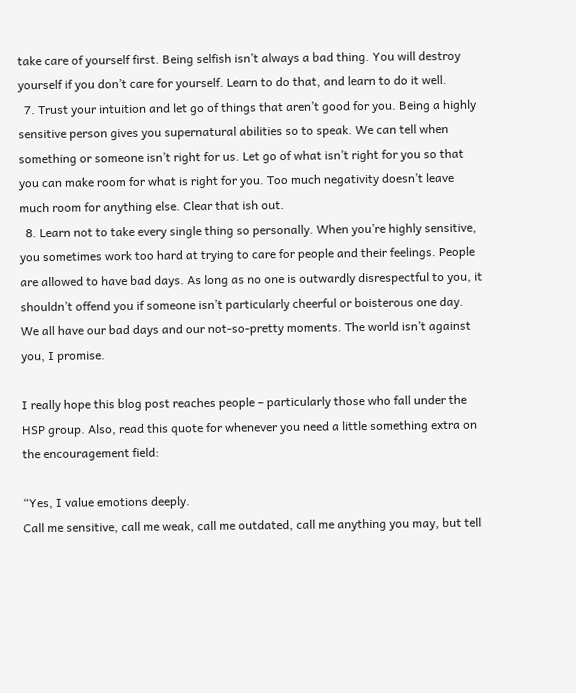take care of yourself first. Being selfish isn’t always a bad thing. You will destroy yourself if you don’t care for yourself. Learn to do that, and learn to do it well.
  7. Trust your intuition and let go of things that aren’t good for you. Being a highly sensitive person gives you supernatural abilities so to speak. We can tell when something or someone isn’t right for us. Let go of what isn’t right for you so that you can make room for what is right for you. Too much negativity doesn’t leave much room for anything else. Clear that ish out.
  8. Learn not to take every single thing so personally. When you’re highly sensitive, you sometimes work too hard at trying to care for people and their feelings. People are allowed to have bad days. As long as no one is outwardly disrespectful to you, it shouldn’t offend you if someone isn’t particularly cheerful or boisterous one day. We all have our bad days and our not-so-pretty moments. The world isn’t against you, I promise.

I really hope this blog post reaches people – particularly those who fall under the HSP group. Also, read this quote for whenever you need a little something extra on the encouragement field:

“Yes, I value emotions deeply.
Call me sensitive, call me weak, call me outdated, call me anything you may, but tell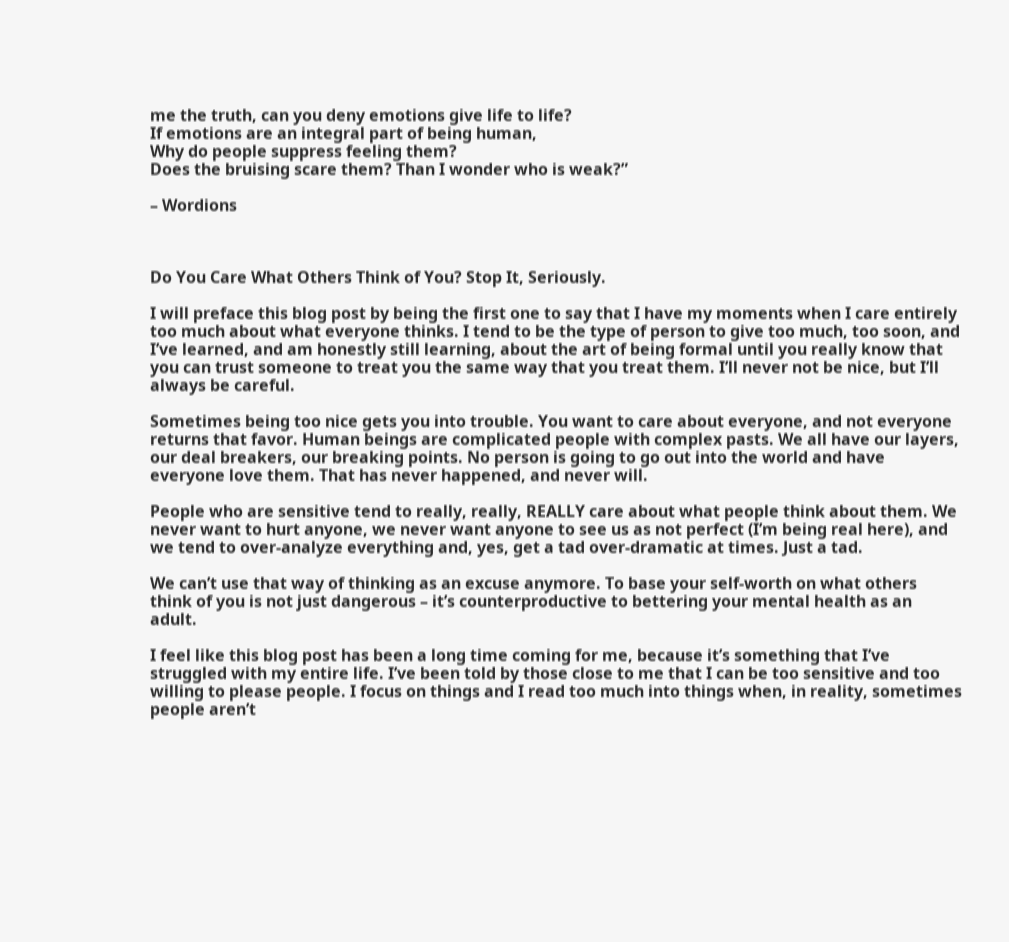me the truth, can you deny emotions give life to life?
If emotions are an integral part of being human,
Why do people suppress feeling them?
Does the bruising scare them? Than I wonder who is weak?”

– Wordions



Do You Care What Others Think of You? Stop It, Seriously.

I will preface this blog post by being the first one to say that I have my moments when I care entirely too much about what everyone thinks. I tend to be the type of person to give too much, too soon, and I’ve learned, and am honestly still learning, about the art of being formal until you really know that you can trust someone to treat you the same way that you treat them. I’ll never not be nice, but I’ll always be careful.

Sometimes being too nice gets you into trouble. You want to care about everyone, and not everyone returns that favor. Human beings are complicated people with complex pasts. We all have our layers, our deal breakers, our breaking points. No person is going to go out into the world and have everyone love them. That has never happened, and never will.

People who are sensitive tend to really, really, REALLY care about what people think about them. We never want to hurt anyone, we never want anyone to see us as not perfect (I’m being real here), and we tend to over-analyze everything and, yes, get a tad over-dramatic at times. Just a tad.

We can’t use that way of thinking as an excuse anymore. To base your self-worth on what others think of you is not just dangerous – it’s counterproductive to bettering your mental health as an adult.

I feel like this blog post has been a long time coming for me, because it’s something that I’ve struggled with my entire life. I’ve been told by those close to me that I can be too sensitive and too willing to please people. I focus on things and I read too much into things when, in reality, sometimes people aren’t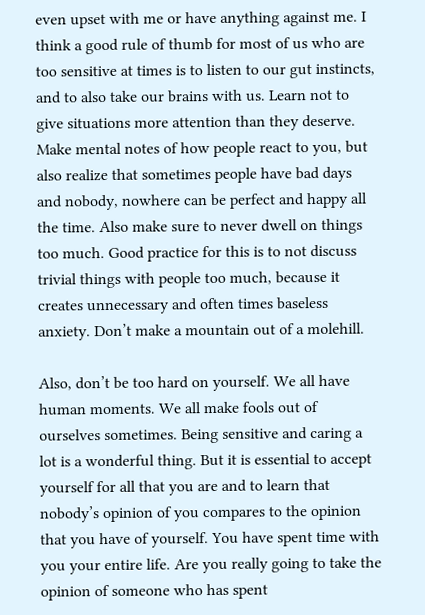even upset with me or have anything against me. I think a good rule of thumb for most of us who are too sensitive at times is to listen to our gut instincts, and to also take our brains with us. Learn not to give situations more attention than they deserve. Make mental notes of how people react to you, but also realize that sometimes people have bad days and nobody, nowhere can be perfect and happy all the time. Also make sure to never dwell on things too much. Good practice for this is to not discuss trivial things with people too much, because it creates unnecessary and often times baseless anxiety. Don’t make a mountain out of a molehill.

Also, don’t be too hard on yourself. We all have human moments. We all make fools out of ourselves sometimes. Being sensitive and caring a lot is a wonderful thing. But it is essential to accept yourself for all that you are and to learn that nobody’s opinion of you compares to the opinion that you have of yourself. You have spent time with you your entire life. Are you really going to take the opinion of someone who has spent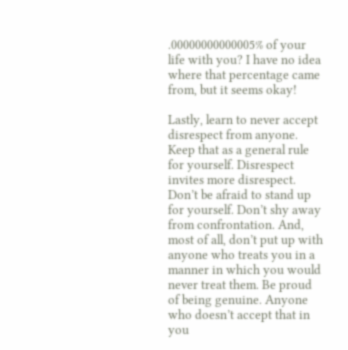.00000000000005% of your life with you? I have no idea where that percentage came from, but it seems okay!

Lastly, learn to never accept disrespect from anyone. Keep that as a general rule for yourself. Disrespect invites more disrespect. Don’t be afraid to stand up for yourself. Don’t shy away from confrontation. And, most of all, don’t put up with anyone who treats you in a manner in which you would never treat them. Be proud of being genuine. Anyone who doesn’t accept that in you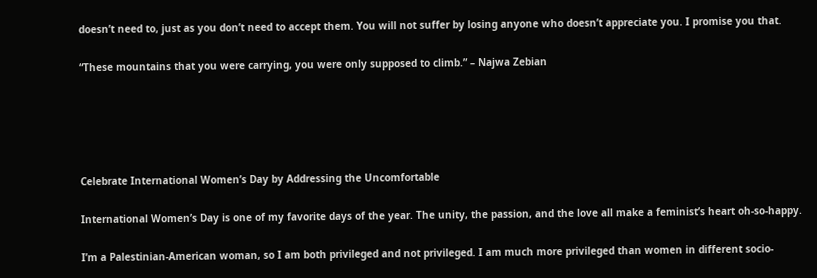doesn’t need to, just as you don’t need to accept them. You will not suffer by losing anyone who doesn’t appreciate you. I promise you that.

“These mountains that you were carrying, you were only supposed to climb.” – Najwa Zebian





Celebrate International Women’s Day by Addressing the Uncomfortable

International Women’s Day is one of my favorite days of the year. The unity, the passion, and the love all make a feminist’s heart oh-so-happy.

I’m a Palestinian-American woman, so I am both privileged and not privileged. I am much more privileged than women in different socio-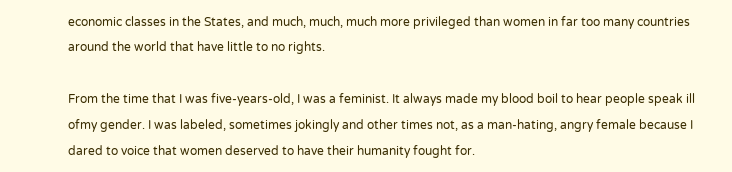economic classes in the States, and much, much, much more privileged than women in far too many countries around the world that have little to no rights.

From the time that I was five-years-old, I was a feminist. It always made my blood boil to hear people speak ill ofmy gender. I was labeled, sometimes jokingly and other times not, as a man-hating, angry female because I dared to voice that women deserved to have their humanity fought for.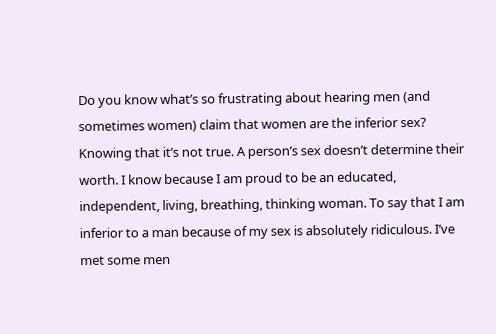Do you know what’s so frustrating about hearing men (and sometimes women) claim that women are the inferior sex? Knowing that it’s not true. A person’s sex doesn’t determine their worth. I know because I am proud to be an educated, independent, living, breathing, thinking woman. To say that I am inferior to a man because of my sex is absolutely ridiculous. I’ve met some men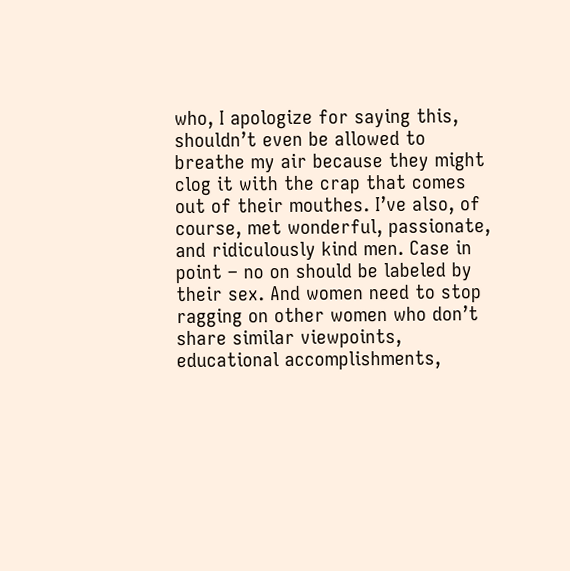who, I apologize for saying this, shouldn’t even be allowed to breathe my air because they might clog it with the crap that comes out of their mouthes. I’ve also, of course, met wonderful, passionate, and ridiculously kind men. Case in point – no on should be labeled by their sex. And women need to stop ragging on other women who don’t share similar viewpoints, educational accomplishments,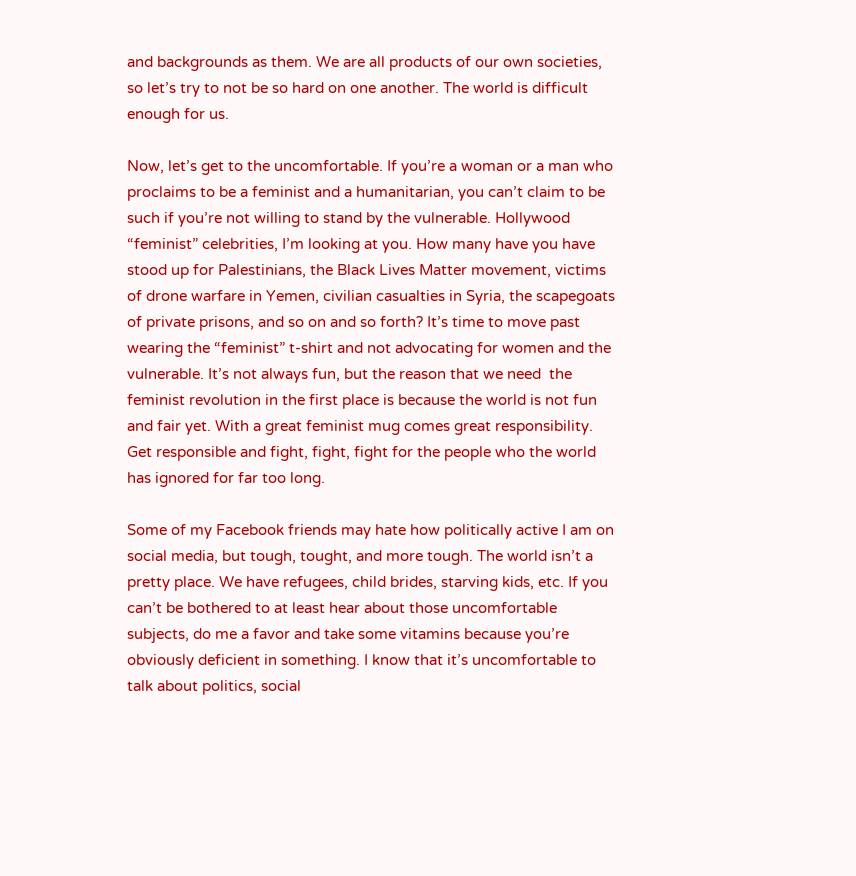and backgrounds as them. We are all products of our own societies, so let’s try to not be so hard on one another. The world is difficult enough for us.

Now, let’s get to the uncomfortable. If you’re a woman or a man who proclaims to be a feminist and a humanitarian, you can’t claim to be such if you’re not willing to stand by the vulnerable. Hollywood “feminist” celebrities, I’m looking at you. How many have you have stood up for Palestinians, the Black Lives Matter movement, victims of drone warfare in Yemen, civilian casualties in Syria, the scapegoats of private prisons, and so on and so forth? It’s time to move past wearing the “feminist” t-shirt and not advocating for women and the vulnerable. It’s not always fun, but the reason that we need  the feminist revolution in the first place is because the world is not fun and fair yet. With a great feminist mug comes great responsibility. Get responsible and fight, fight, fight for the people who the world has ignored for far too long.

Some of my Facebook friends may hate how politically active I am on social media, but tough, tought, and more tough. The world isn’t a pretty place. We have refugees, child brides, starving kids, etc. If you can’t be bothered to at least hear about those uncomfortable subjects, do me a favor and take some vitamins because you’re obviously deficient in something. I know that it’s uncomfortable to talk about politics, social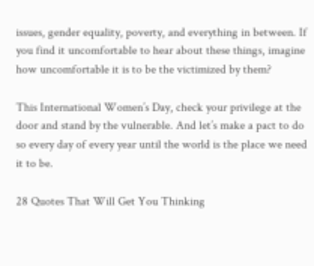issues, gender equality, poverty, and everything in between. If you find it uncomfortable to hear about these things, imagine how uncomfortable it is to be the victimized by them?

This International Women’s Day, check your privilege at the door and stand by the vulnerable. And let’s make a pact to do so every day of every year until the world is the place we need it to be.

28 Quotes That Will Get You Thinking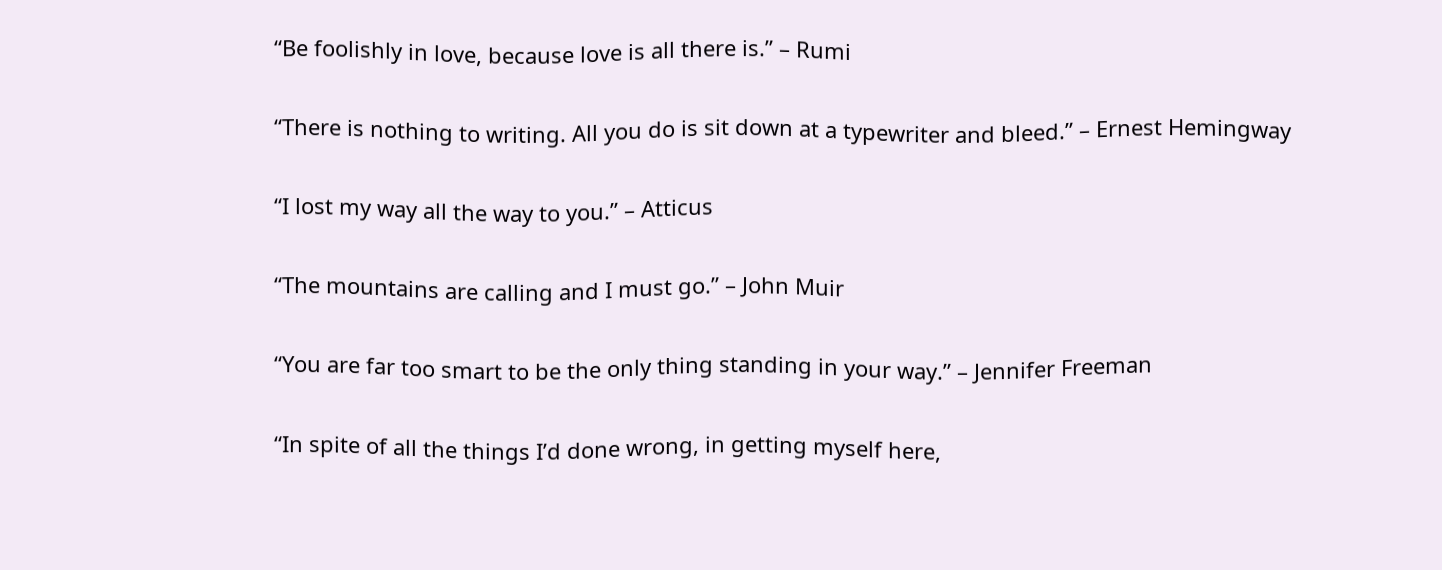“Be foolishly in love, because love is all there is.” – Rumi

“There is nothing to writing. All you do is sit down at a typewriter and bleed.” – Ernest Hemingway

“I lost my way all the way to you.” – Atticus

“The mountains are calling and I must go.” – John Muir

“You are far too smart to be the only thing standing in your way.” – Jennifer Freeman

“In spite of all the things I’d done wrong, in getting myself here,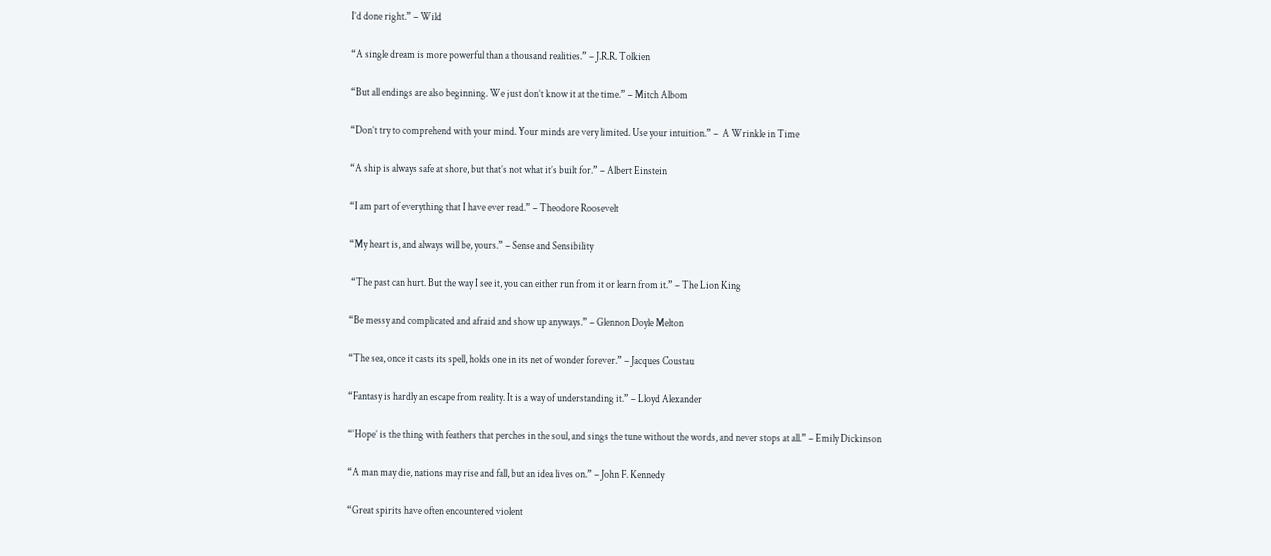I’d done right.” – Wild

“A single dream is more powerful than a thousand realities.” – J.R.R. Tolkien

“But all endings are also beginning. We just don’t know it at the time.” – Mitch Albom

“Don’t try to comprehend with your mind. Your minds are very limited. Use your intuition.” –  A Wrinkle in Time

“A ship is always safe at shore, but that’s not what it’s built for.” – Albert Einstein

“I am part of everything that I have ever read.” – Theodore Roosevelt

“My heart is, and always will be, yours.” – Sense and Sensibility

 “The past can hurt. But the way I see it, you can either run from it or learn from it.” – The Lion King

“Be messy and complicated and afraid and show up anyways.” – Glennon Doyle Melton

“The sea, once it casts its spell, holds one in its net of wonder forever.” – Jacques Coustau

“Fantasy is hardly an escape from reality. It is a way of understanding it.” – Lloyd Alexander

“‘Hope’ is the thing with feathers that perches in the soul, and sings the tune without the words, and never stops at all.” – Emily Dickinson

“A man may die, nations may rise and fall, but an idea lives on.” – John F. Kennedy

“Great spirits have often encountered violent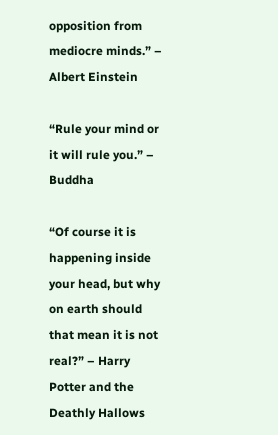opposition from mediocre minds.” – Albert Einstein

“Rule your mind or it will rule you.” – Buddha

“Of course it is happening inside your head, but why on earth should that mean it is not real?” – Harry Potter and the Deathly Hallows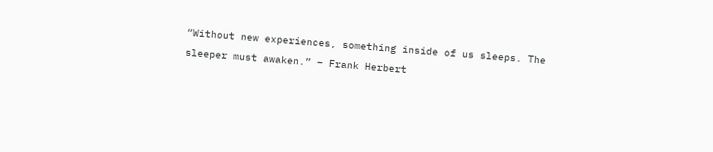“Without new experiences, something inside of us sleeps. The sleeper must awaken.” – Frank Herbert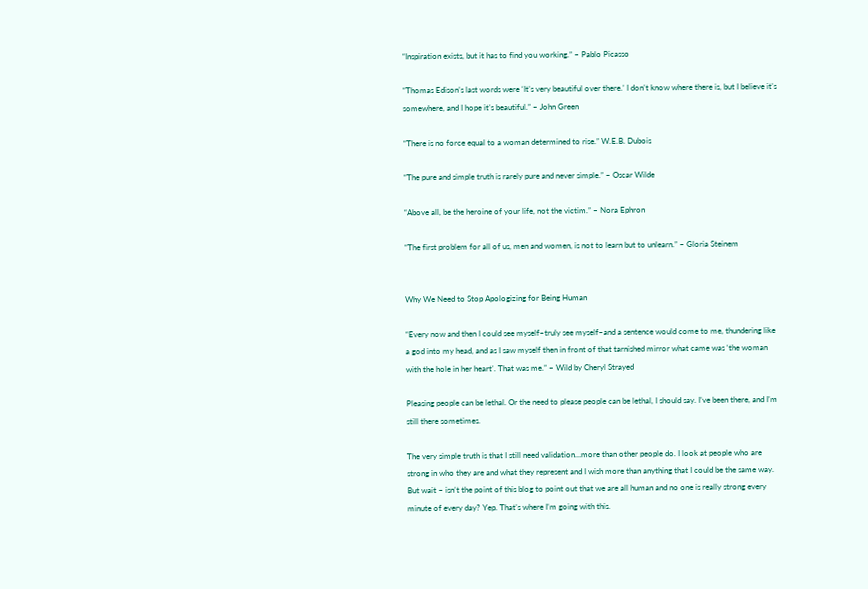“Inspiration exists, but it has to find you working.” – Pablo Picasso

“Thomas Edison’s last words were ‘It’s very beautiful over there.’ I don’t know where there is, but I believe it’s somewhere, and I hope it’s beautiful.” – John Green

“There is no force equal to a woman determined to rise.” W.E.B. Dubois

“The pure and simple truth is rarely pure and never simple.” – Oscar Wilde

“Above all, be the heroine of your life, not the victim.” – Nora Ephron

“The first problem for all of us, men and women, is not to learn but to unlearn.” – Gloria Steinem


Why We Need to Stop Apologizing for Being Human

“Every now and then I could see myself–truly see myself–and a sentence would come to me, thundering like a god into my head, and as I saw myself then in front of that tarnished mirror what came was ‘the woman with the hole in her heart’. That was me.” – Wild by Cheryl Strayed

Pleasing people can be lethal. Or the need to please people can be lethal, I should say. I’ve been there, and I’m still there sometimes.

The very simple truth is that I still need validation…more than other people do. I look at people who are strong in who they are and what they represent and I wish more than anything that I could be the same way. But wait – isn’t the point of this blog to point out that we are all human and no one is really strong every minute of every day? Yep. That’s where I’m going with this.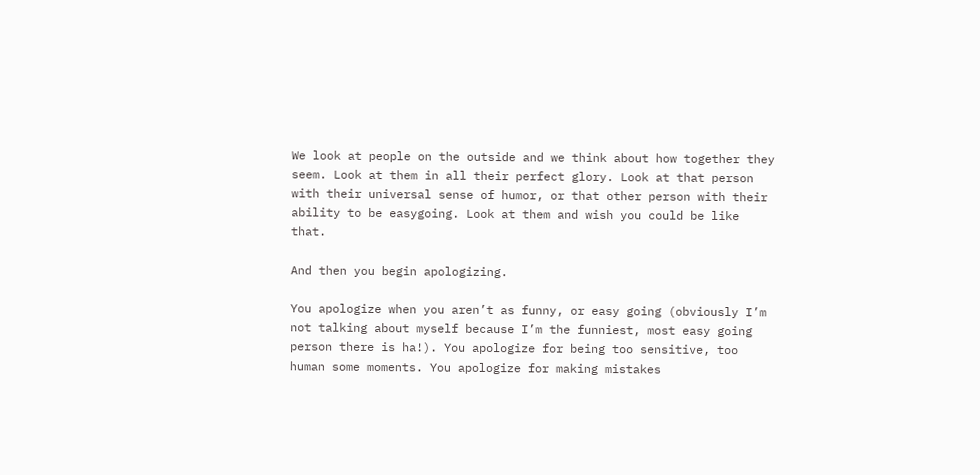We look at people on the outside and we think about how together they seem. Look at them in all their perfect glory. Look at that person with their universal sense of humor, or that other person with their ability to be easygoing. Look at them and wish you could be like that.

And then you begin apologizing.

You apologize when you aren’t as funny, or easy going (obviously I’m not talking about myself because I’m the funniest, most easy going person there is ha!). You apologize for being too sensitive, too human some moments. You apologize for making mistakes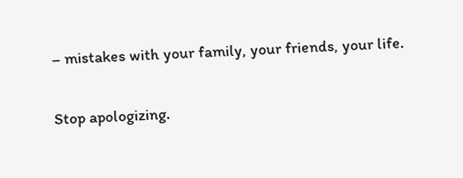– mistakes with your family, your friends, your life.

Stop apologizing.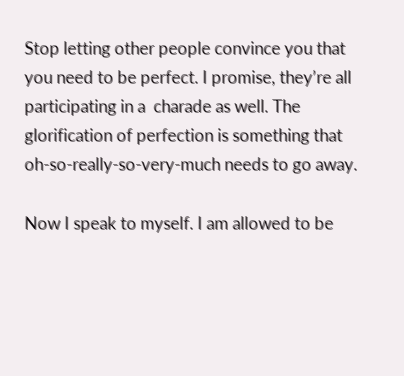Stop letting other people convince you that you need to be perfect. I promise, they’re all participating in a  charade as well. The glorification of perfection is something that oh-so-really-so-very-much needs to go away.

Now I speak to myself. I am allowed to be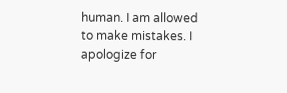human. I am allowed to make mistakes. I apologize for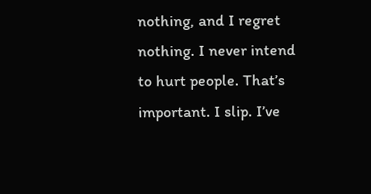nothing, and I regret nothing. I never intend to hurt people. That’s important. I slip. I’ve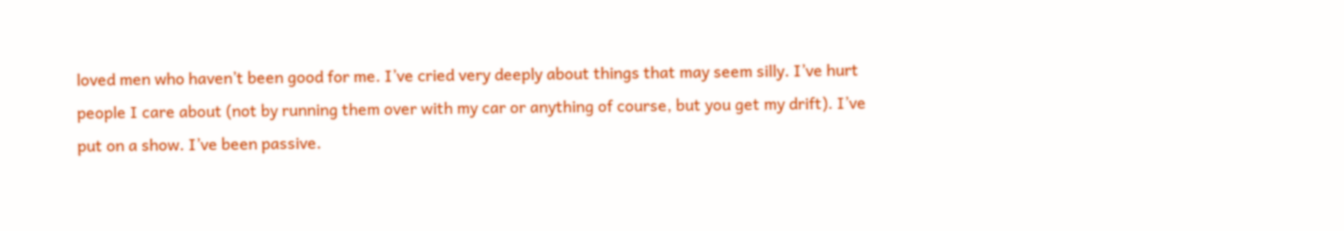loved men who haven’t been good for me. I’ve cried very deeply about things that may seem silly. I’ve hurt people I care about (not by running them over with my car or anything of course, but you get my drift). I’ve put on a show. I’ve been passive.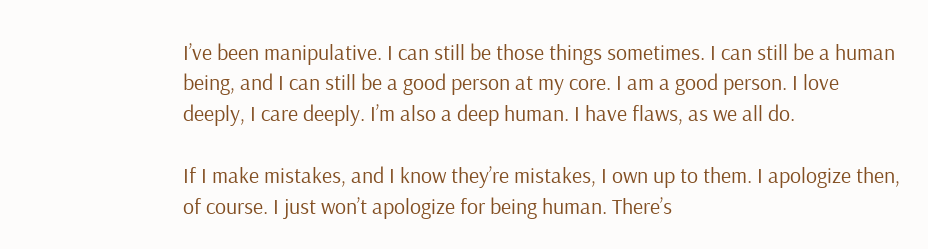I’ve been manipulative. I can still be those things sometimes. I can still be a human being, and I can still be a good person at my core. I am a good person. I love deeply, I care deeply. I’m also a deep human. I have flaws, as we all do.

If I make mistakes, and I know they’re mistakes, I own up to them. I apologize then, of course. I just won’t apologize for being human. There’s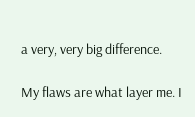a very, very big difference.

My flaws are what layer me. I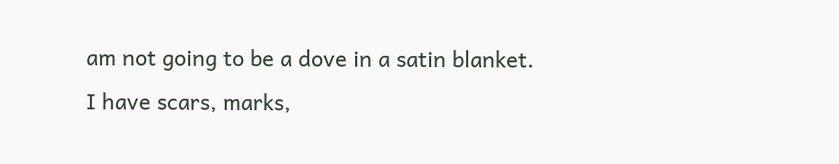am not going to be a dove in a satin blanket. I have scars, marks,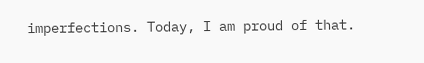imperfections. Today, I am proud of that.